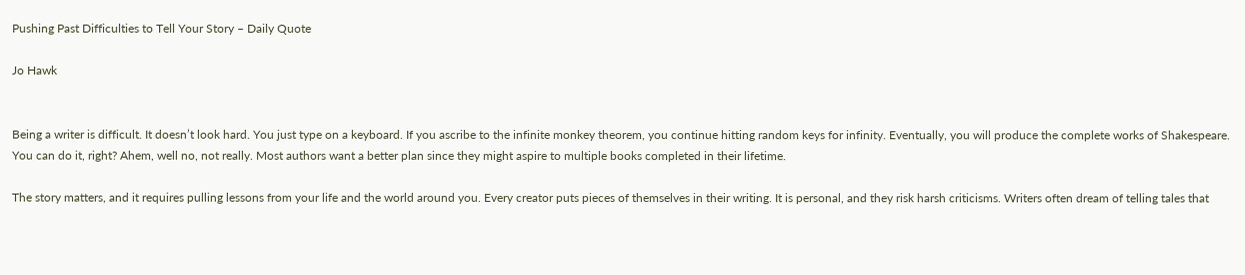Pushing Past Difficulties to Tell Your Story – Daily Quote

Jo Hawk


Being a writer is difficult. It doesn’t look hard. You just type on a keyboard. If you ascribe to the infinite monkey theorem, you continue hitting random keys for infinity. Eventually, you will produce the complete works of Shakespeare. You can do it, right? Ahem, well no, not really. Most authors want a better plan since they might aspire to multiple books completed in their lifetime.

The story matters, and it requires pulling lessons from your life and the world around you. Every creator puts pieces of themselves in their writing. It is personal, and they risk harsh criticisms. Writers often dream of telling tales that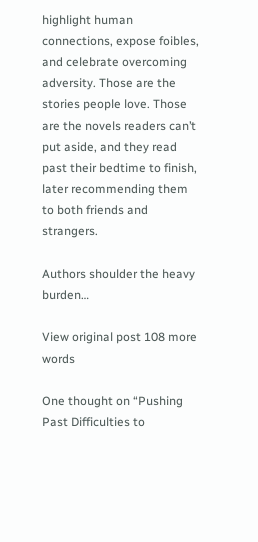highlight human connections, expose foibles, and celebrate overcoming adversity. Those are the stories people love. Those are the novels readers can’t put aside, and they read past their bedtime to finish, later recommending them to both friends and strangers.

Authors shoulder the heavy burden…

View original post 108 more words

One thought on “Pushing Past Difficulties to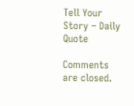Tell Your Story – Daily Quote

Comments are closed.